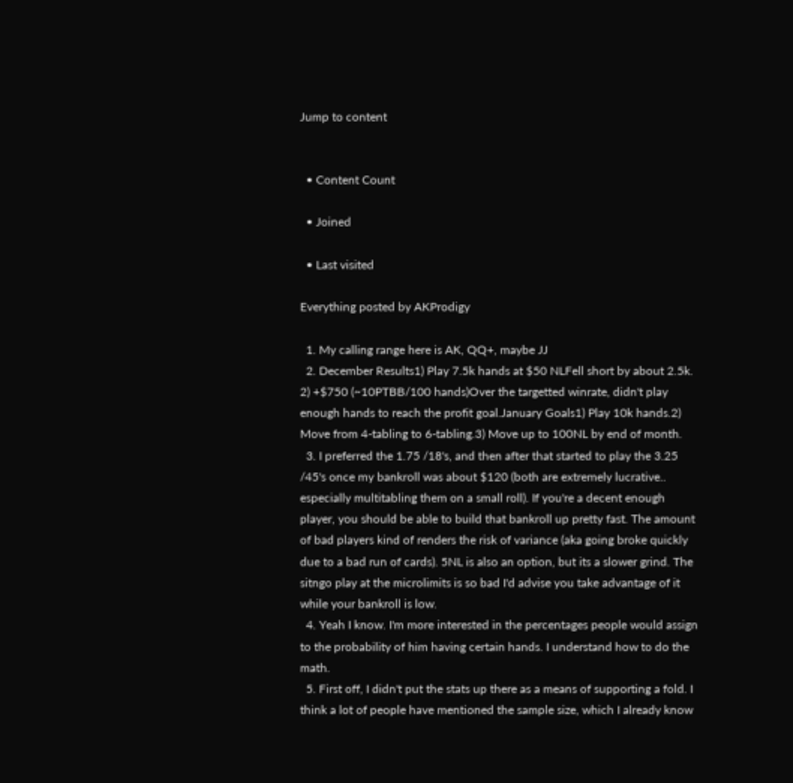Jump to content


  • Content Count

  • Joined

  • Last visited

Everything posted by AKProdigy

  1. My calling range here is AK, QQ+, maybe JJ
  2. December Results1) Play 7.5k hands at $50 NLFell short by about 2.5k. 2) +$750 (~10PTBB/100 hands)Over the targetted winrate, didn't play enough hands to reach the profit goal.January Goals1) Play 10k hands.2) Move from 4-tabling to 6-tabling.3) Move up to 100NL by end of month.
  3. I preferred the 1.75 /18's, and then after that started to play the 3.25 /45's once my bankroll was about $120 (both are extremely lucrative.. especially multitabling them on a small roll). If you're a decent enough player, you should be able to build that bankroll up pretty fast. The amount of bad players kind of renders the risk of variance (aka going broke quickly due to a bad run of cards). 5NL is also an option, but its a slower grind. The sitngo play at the microlimits is so bad I'd advise you take advantage of it while your bankroll is low.
  4. Yeah I know. I'm more interested in the percentages people would assign to the probability of him having certain hands. I understand how to do the math.
  5. First off, I didn't put the stats up there as a means of supporting a fold. I think a lot of people have mentioned the sample size, which I already know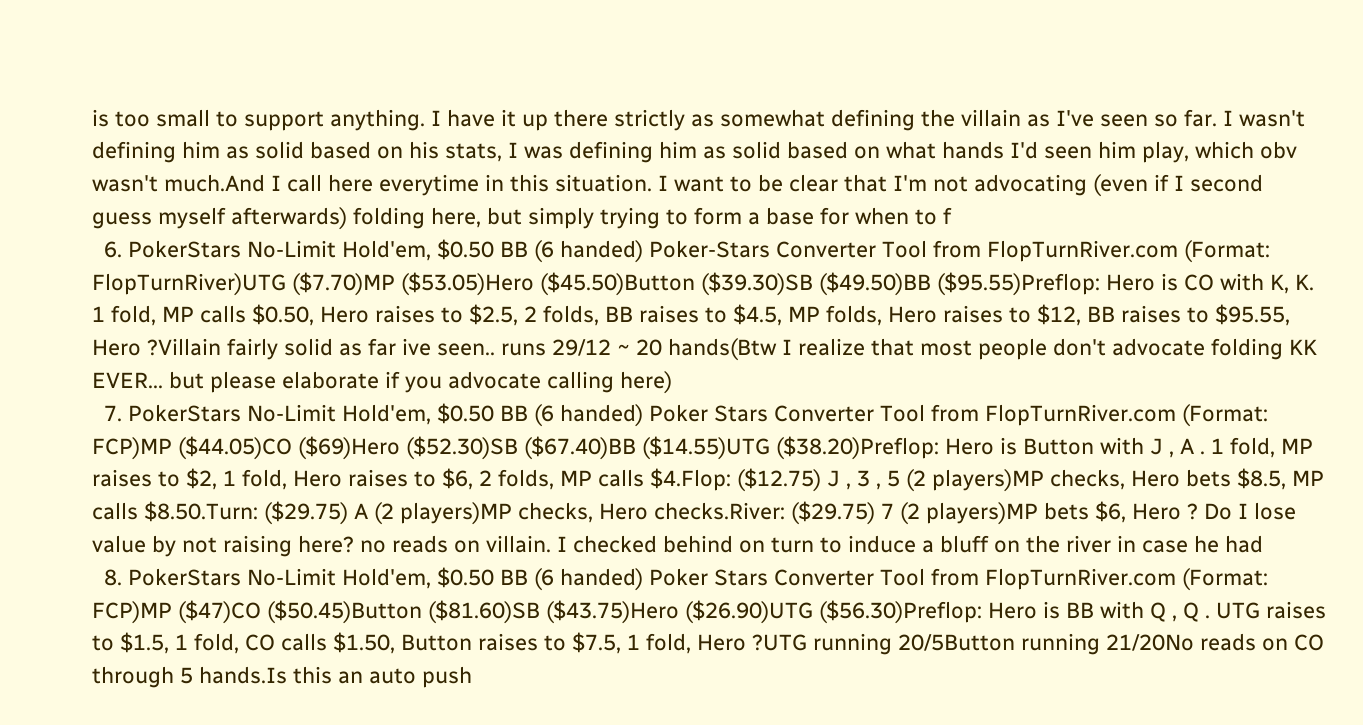is too small to support anything. I have it up there strictly as somewhat defining the villain as I've seen so far. I wasn't defining him as solid based on his stats, I was defining him as solid based on what hands I'd seen him play, which obv wasn't much.And I call here everytime in this situation. I want to be clear that I'm not advocating (even if I second guess myself afterwards) folding here, but simply trying to form a base for when to f
  6. PokerStars No-Limit Hold'em, $0.50 BB (6 handed) Poker-Stars Converter Tool from FlopTurnRiver.com (Format: FlopTurnRiver)UTG ($7.70)MP ($53.05)Hero ($45.50)Button ($39.30)SB ($49.50)BB ($95.55)Preflop: Hero is CO with K, K. 1 fold, MP calls $0.50, Hero raises to $2.5, 2 folds, BB raises to $4.5, MP folds, Hero raises to $12, BB raises to $95.55, Hero ?Villain fairly solid as far ive seen.. runs 29/12 ~ 20 hands(Btw I realize that most people don't advocate folding KK EVER... but please elaborate if you advocate calling here)
  7. PokerStars No-Limit Hold'em, $0.50 BB (6 handed) Poker Stars Converter Tool from FlopTurnRiver.com (Format: FCP)MP ($44.05)CO ($69)Hero ($52.30)SB ($67.40)BB ($14.55)UTG ($38.20)Preflop: Hero is Button with J , A . 1 fold, MP raises to $2, 1 fold, Hero raises to $6, 2 folds, MP calls $4.Flop: ($12.75) J , 3 , 5 (2 players)MP checks, Hero bets $8.5, MP calls $8.50.Turn: ($29.75) A (2 players)MP checks, Hero checks.River: ($29.75) 7 (2 players)MP bets $6, Hero ? Do I lose value by not raising here? no reads on villain. I checked behind on turn to induce a bluff on the river in case he had
  8. PokerStars No-Limit Hold'em, $0.50 BB (6 handed) Poker Stars Converter Tool from FlopTurnRiver.com (Format: FCP)MP ($47)CO ($50.45)Button ($81.60)SB ($43.75)Hero ($26.90)UTG ($56.30)Preflop: Hero is BB with Q , Q . UTG raises to $1.5, 1 fold, CO calls $1.50, Button raises to $7.5, 1 fold, Hero ?UTG running 20/5Button running 21/20No reads on CO through 5 hands.Is this an auto push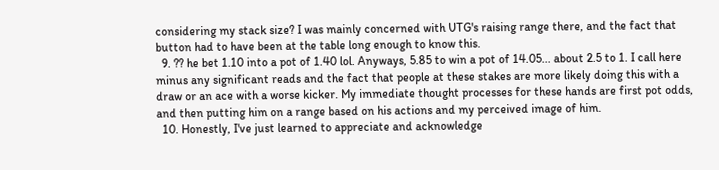considering my stack size? I was mainly concerned with UTG's raising range there, and the fact that button had to have been at the table long enough to know this.
  9. ?? he bet 1.10 into a pot of 1.40 lol. Anyways, 5.85 to win a pot of 14.05... about 2.5 to 1. I call here minus any significant reads and the fact that people at these stakes are more likely doing this with a draw or an ace with a worse kicker. My immediate thought processes for these hands are first pot odds, and then putting him on a range based on his actions and my perceived image of him.
  10. Honestly, I've just learned to appreciate and acknowledge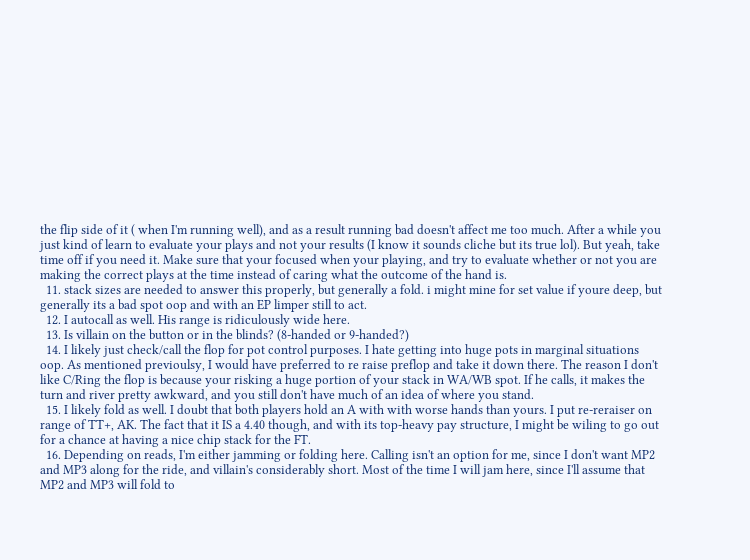the flip side of it ( when I'm running well), and as a result running bad doesn't affect me too much. After a while you just kind of learn to evaluate your plays and not your results (I know it sounds cliche but its true lol). But yeah, take time off if you need it. Make sure that your focused when your playing, and try to evaluate whether or not you are making the correct plays at the time instead of caring what the outcome of the hand is.
  11. stack sizes are needed to answer this properly, but generally a fold. i might mine for set value if youre deep, but generally its a bad spot oop and with an EP limper still to act.
  12. I autocall as well. His range is ridiculously wide here.
  13. Is villain on the button or in the blinds? (8-handed or 9-handed?)
  14. I likely just check/call the flop for pot control purposes. I hate getting into huge pots in marginal situations oop. As mentioned previoulsy, I would have preferred to re raise preflop and take it down there. The reason I don't like C/Ring the flop is because your risking a huge portion of your stack in WA/WB spot. If he calls, it makes the turn and river pretty awkward, and you still don't have much of an idea of where you stand.
  15. I likely fold as well. I doubt that both players hold an A with with worse hands than yours. I put re-reraiser on range of TT+, AK. The fact that it IS a 4.40 though, and with its top-heavy pay structure, I might be wiling to go out for a chance at having a nice chip stack for the FT.
  16. Depending on reads, I'm either jamming or folding here. Calling isn't an option for me, since I don't want MP2 and MP3 along for the ride, and villain's considerably short. Most of the time I will jam here, since I'll assume that MP2 and MP3 will fold to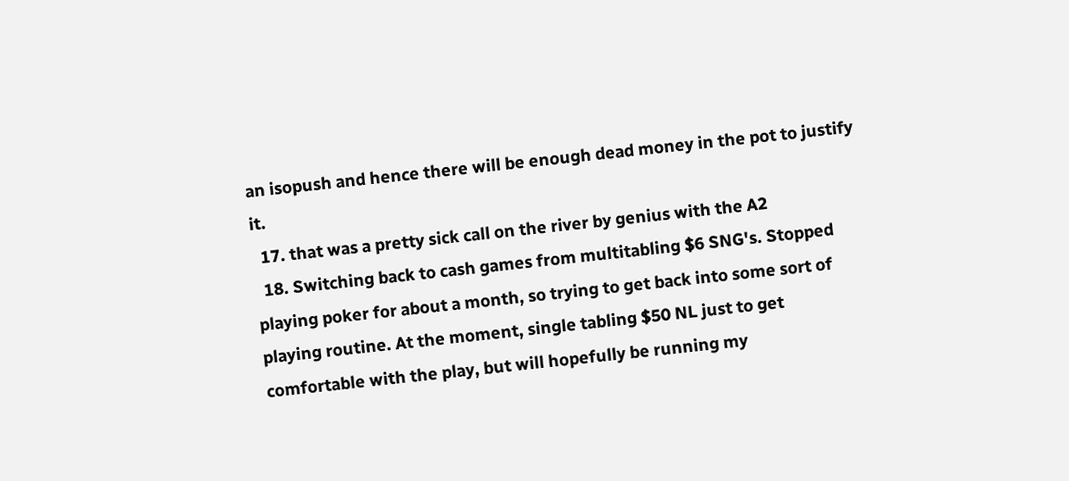an isopush and hence there will be enough dead money in the pot to justify it.
  17. that was a pretty sick call on the river by genius with the A2
  18. Switching back to cash games from multitabling $6 SNG's. Stopped playing poker for about a month, so trying to get back into some sort of playing routine. At the moment, single tabling $50 NL just to get comfortable with the play, but will hopefully be running my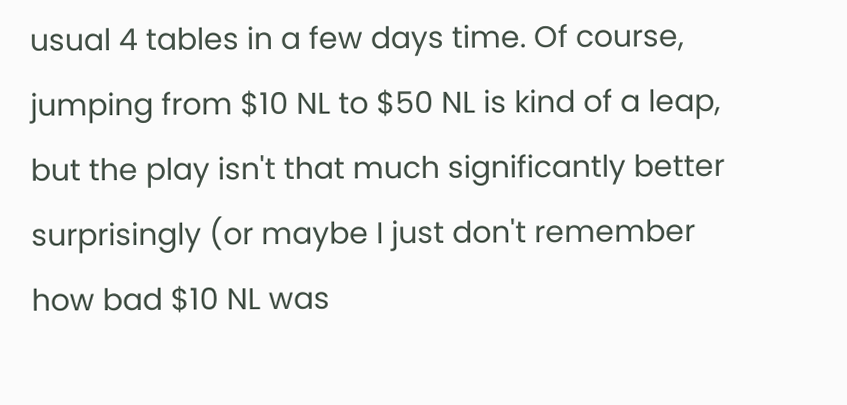usual 4 tables in a few days time. Of course, jumping from $10 NL to $50 NL is kind of a leap, but the play isn't that much significantly better surprisingly (or maybe I just don't remember how bad $10 NL was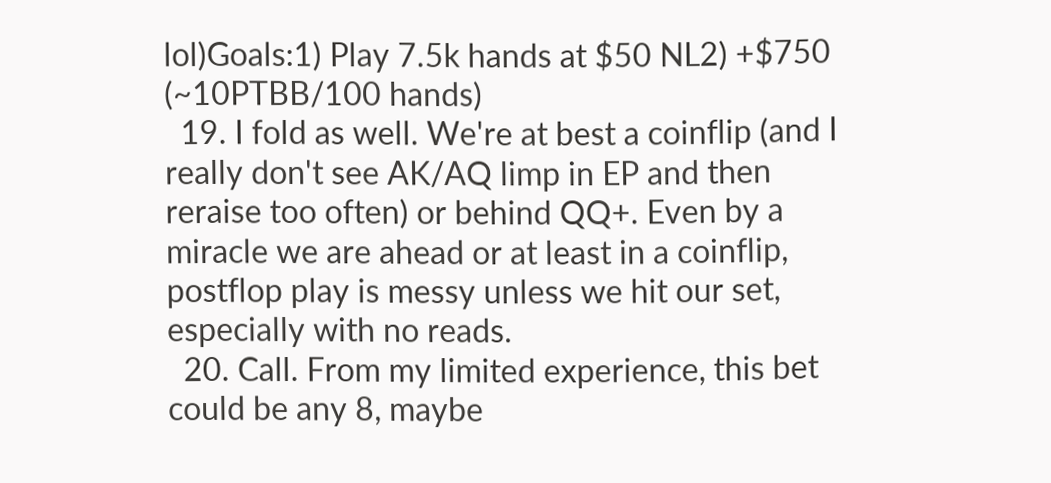lol)Goals:1) Play 7.5k hands at $50 NL2) +$750 (~10PTBB/100 hands)
  19. I fold as well. We're at best a coinflip (and I really don't see AK/AQ limp in EP and then reraise too often) or behind QQ+. Even by a miracle we are ahead or at least in a coinflip, postflop play is messy unless we hit our set, especially with no reads.
  20. Call. From my limited experience, this bet could be any 8, maybe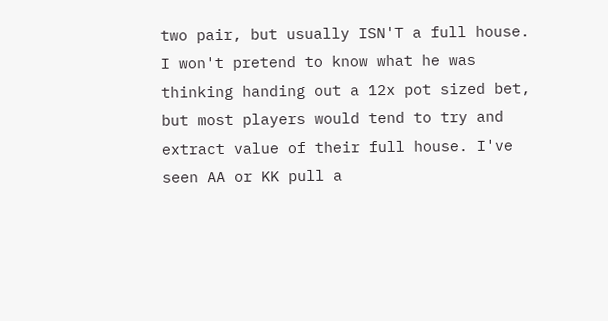two pair, but usually ISN'T a full house. I won't pretend to know what he was thinking handing out a 12x pot sized bet, but most players would tend to try and extract value of their full house. I've seen AA or KK pull a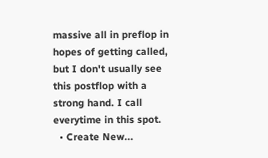massive all in preflop in hopes of getting called, but I don't usually see this postflop with a strong hand. I call everytime in this spot.
  • Create New...